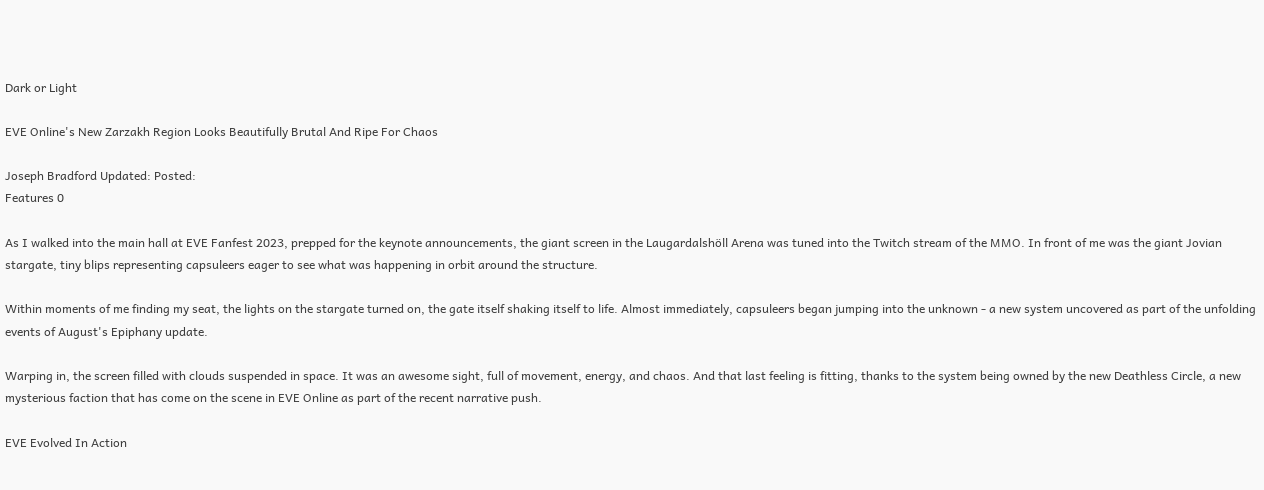Dark or Light

EVE Online's New Zarzakh Region Looks Beautifully Brutal And Ripe For Chaos

Joseph Bradford Updated: Posted:
Features 0

As I walked into the main hall at EVE Fanfest 2023, prepped for the keynote announcements, the giant screen in the Laugardalshöll Arena was tuned into the Twitch stream of the MMO. In front of me was the giant Jovian stargate, tiny blips representing capsuleers eager to see what was happening in orbit around the structure.

Within moments of me finding my seat, the lights on the stargate turned on, the gate itself shaking itself to life. Almost immediately, capsuleers began jumping into the unknown - a new system uncovered as part of the unfolding events of August's Epiphany update.

Warping in, the screen filled with clouds suspended in space. It was an awesome sight, full of movement, energy, and chaos. And that last feeling is fitting, thanks to the system being owned by the new Deathless Circle, a new mysterious faction that has come on the scene in EVE Online as part of the recent narrative push.

EVE Evolved In Action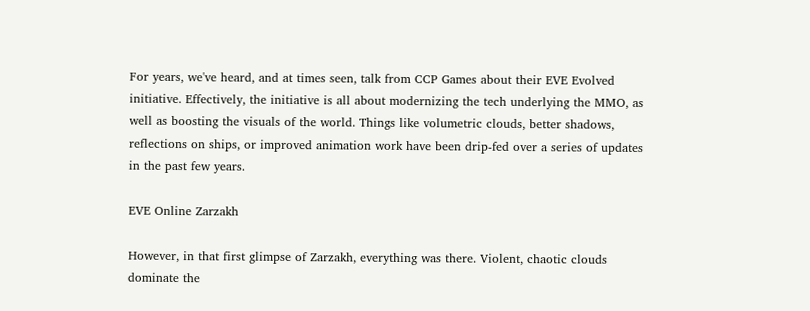For years, we've heard, and at times seen, talk from CCP Games about their EVE Evolved initiative. Effectively, the initiative is all about modernizing the tech underlying the MMO, as well as boosting the visuals of the world. Things like volumetric clouds, better shadows, reflections on ships, or improved animation work have been drip-fed over a series of updates in the past few years.

EVE Online Zarzakh

However, in that first glimpse of Zarzakh, everything was there. Violent, chaotic clouds dominate the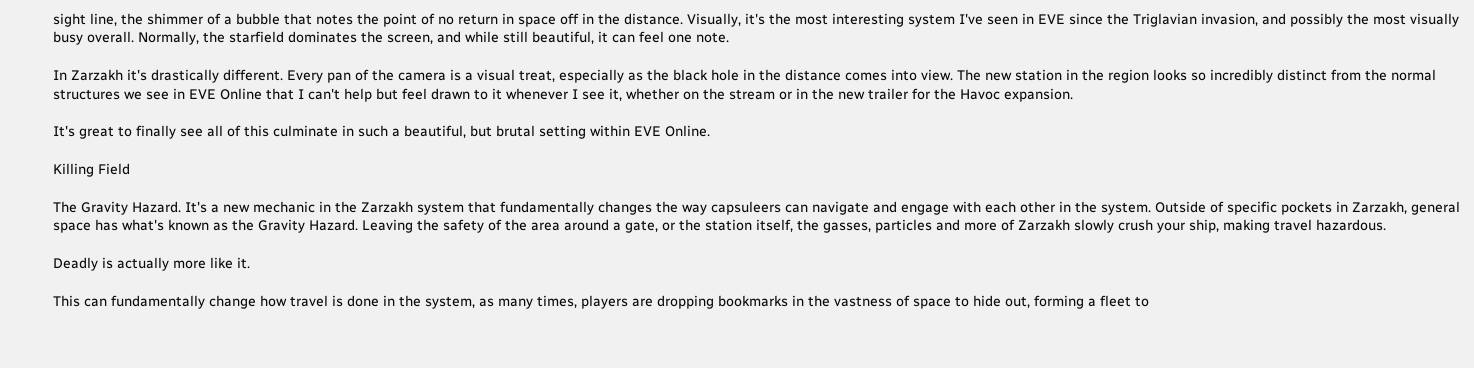sight line, the shimmer of a bubble that notes the point of no return in space off in the distance. Visually, it's the most interesting system I've seen in EVE since the Triglavian invasion, and possibly the most visually busy overall. Normally, the starfield dominates the screen, and while still beautiful, it can feel one note.

In Zarzakh it's drastically different. Every pan of the camera is a visual treat, especially as the black hole in the distance comes into view. The new station in the region looks so incredibly distinct from the normal structures we see in EVE Online that I can't help but feel drawn to it whenever I see it, whether on the stream or in the new trailer for the Havoc expansion.

It's great to finally see all of this culminate in such a beautiful, but brutal setting within EVE Online.

Killing Field

The Gravity Hazard. It's a new mechanic in the Zarzakh system that fundamentally changes the way capsuleers can navigate and engage with each other in the system. Outside of specific pockets in Zarzakh, general space has what's known as the Gravity Hazard. Leaving the safety of the area around a gate, or the station itself, the gasses, particles and more of Zarzakh slowly crush your ship, making travel hazardous.

Deadly is actually more like it.

This can fundamentally change how travel is done in the system, as many times, players are dropping bookmarks in the vastness of space to hide out, forming a fleet to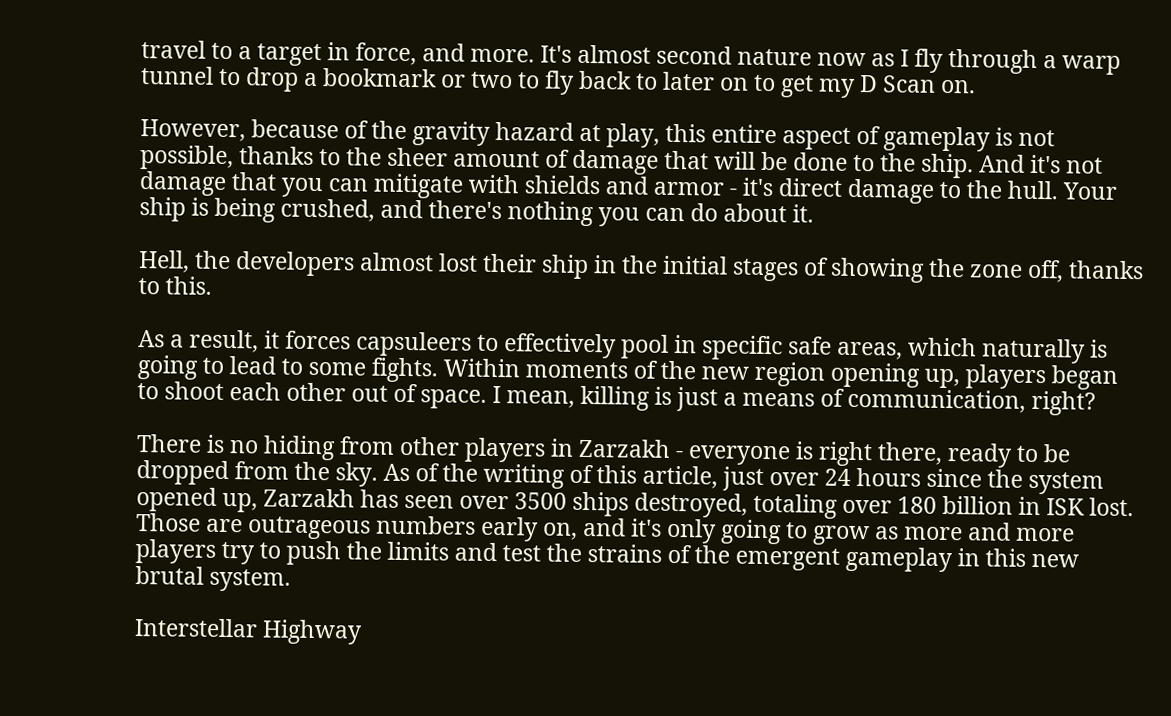travel to a target in force, and more. It's almost second nature now as I fly through a warp tunnel to drop a bookmark or two to fly back to later on to get my D Scan on.

However, because of the gravity hazard at play, this entire aspect of gameplay is not possible, thanks to the sheer amount of damage that will be done to the ship. And it's not damage that you can mitigate with shields and armor - it's direct damage to the hull. Your ship is being crushed, and there's nothing you can do about it.

Hell, the developers almost lost their ship in the initial stages of showing the zone off, thanks to this.

As a result, it forces capsuleers to effectively pool in specific safe areas, which naturally is going to lead to some fights. Within moments of the new region opening up, players began to shoot each other out of space. I mean, killing is just a means of communication, right?

There is no hiding from other players in Zarzakh - everyone is right there, ready to be dropped from the sky. As of the writing of this article, just over 24 hours since the system opened up, Zarzakh has seen over 3500 ships destroyed, totaling over 180 billion in ISK lost. Those are outrageous numbers early on, and it's only going to grow as more and more players try to push the limits and test the strains of the emergent gameplay in this new brutal system.

Interstellar Highway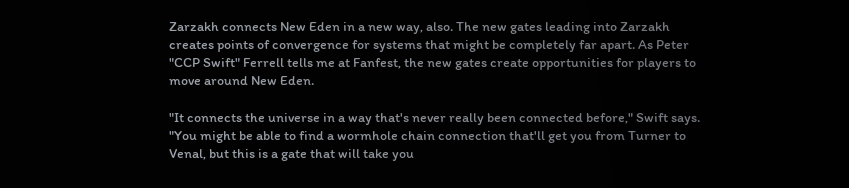Zarzakh connects New Eden in a new way, also. The new gates leading into Zarzakh creates points of convergence for systems that might be completely far apart. As Peter "CCP Swift" Ferrell tells me at Fanfest, the new gates create opportunities for players to move around New Eden.

"It connects the universe in a way that's never really been connected before," Swift says. "You might be able to find a wormhole chain connection that'll get you from Turner to Venal, but this is a gate that will take you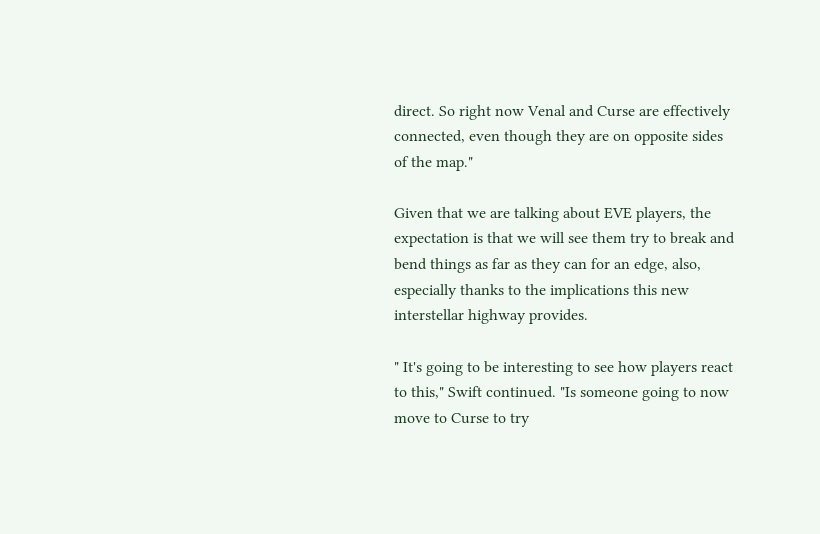direct. So right now Venal and Curse are effectively connected, even though they are on opposite sides of the map."

Given that we are talking about EVE players, the expectation is that we will see them try to break and bend things as far as they can for an edge, also, especially thanks to the implications this new interstellar highway provides.

" It's going to be interesting to see how players react to this," Swift continued. "Is someone going to now move to Curse to try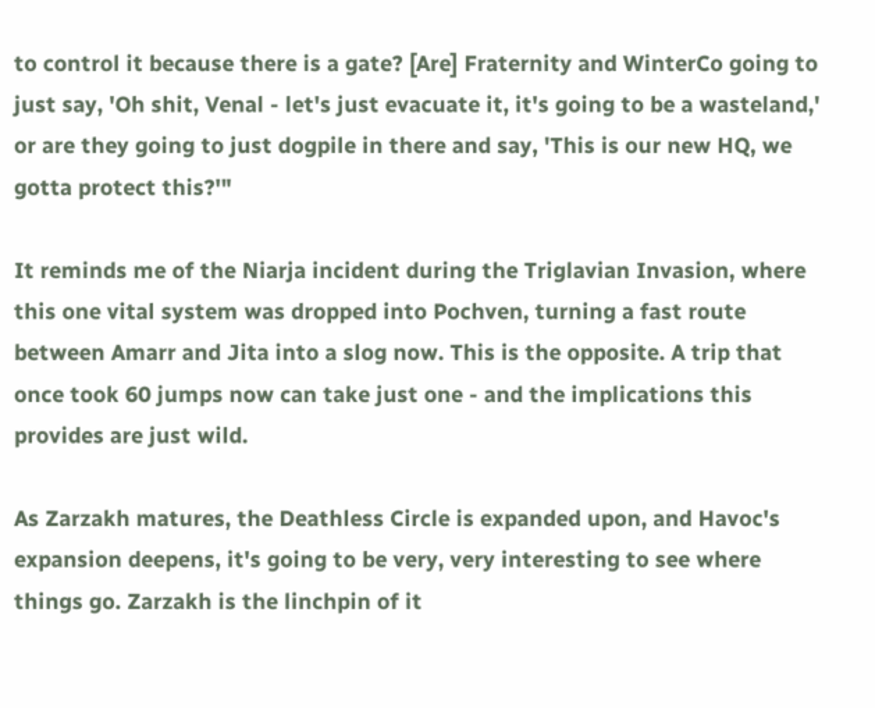to control it because there is a gate? [Are] Fraternity and WinterCo going to just say, 'Oh shit, Venal - let's just evacuate it, it's going to be a wasteland,' or are they going to just dogpile in there and say, 'This is our new HQ, we gotta protect this?'"

It reminds me of the Niarja incident during the Triglavian Invasion, where this one vital system was dropped into Pochven, turning a fast route between Amarr and Jita into a slog now. This is the opposite. A trip that once took 60 jumps now can take just one - and the implications this provides are just wild.

As Zarzakh matures, the Deathless Circle is expanded upon, and Havoc's expansion deepens, it's going to be very, very interesting to see where things go. Zarzakh is the linchpin of it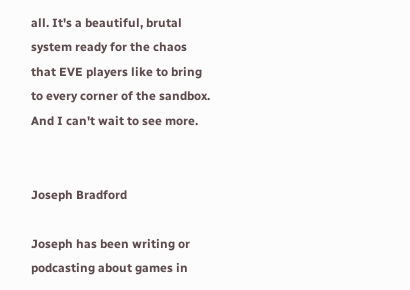all. It's a beautiful, brutal system ready for the chaos that EVE players like to bring to every corner of the sandbox. And I can't wait to see more.


Joseph Bradford

Joseph has been writing or podcasting about games in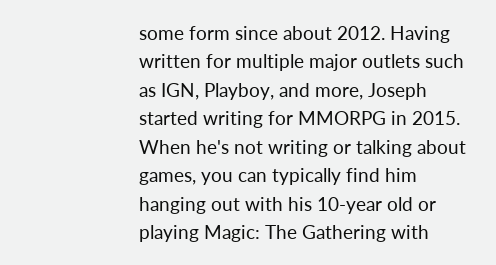some form since about 2012. Having written for multiple major outlets such as IGN, Playboy, and more, Joseph started writing for MMORPG in 2015. When he's not writing or talking about games, you can typically find him hanging out with his 10-year old or playing Magic: The Gathering with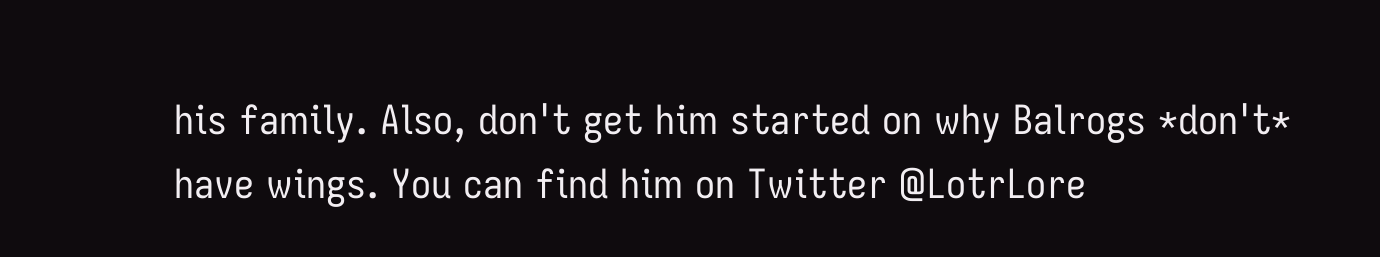his family. Also, don't get him started on why Balrogs *don't* have wings. You can find him on Twitter @LotrLore